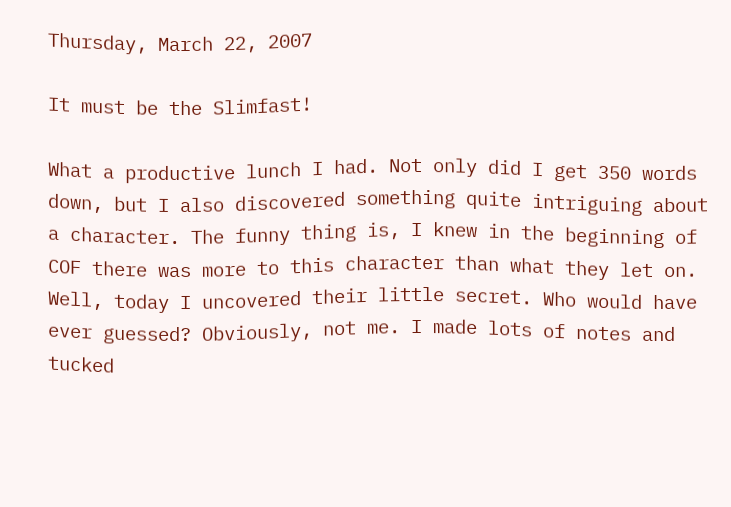Thursday, March 22, 2007

It must be the Slimfast!

What a productive lunch I had. Not only did I get 350 words down, but I also discovered something quite intriguing about a character. The funny thing is, I knew in the beginning of COF there was more to this character than what they let on. Well, today I uncovered their little secret. Who would have ever guessed? Obviously, not me. I made lots of notes and tucked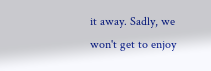it away. Sadly, we won't get to enjoy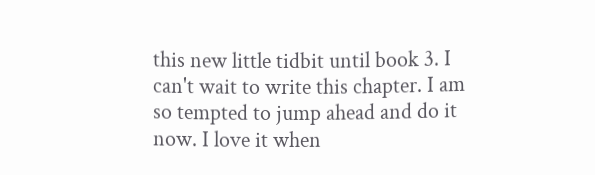this new little tidbit until book 3. I can't wait to write this chapter. I am so tempted to jump ahead and do it now. I love it when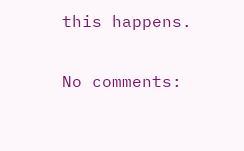this happens.

No comments: